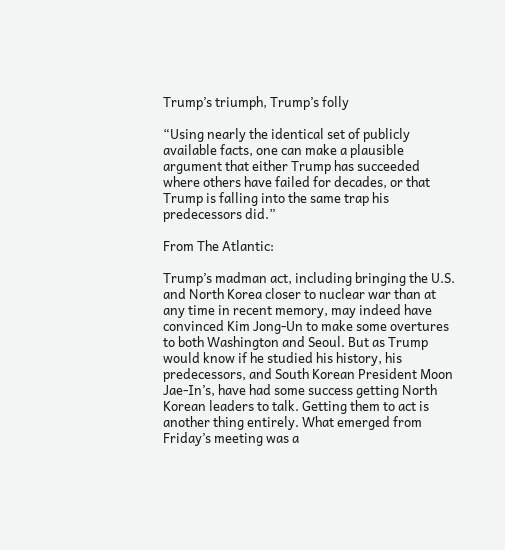Trump’s triumph, Trump’s folly

“Using nearly the identical set of publicly available facts, one can make a plausible argument that either Trump has succeeded where others have failed for decades, or that Trump is falling into the same trap his predecessors did.”

From The Atlantic:

Trump’s madman act, including bringing the U.S. and North Korea closer to nuclear war than at any time in recent memory, may indeed have convinced Kim Jong-Un to make some overtures to both Washington and Seoul. But as Trump would know if he studied his history, his predecessors, and South Korean President Moon Jae-In’s, have had some success getting North Korean leaders to talk. Getting them to act is another thing entirely. What emerged from Friday’s meeting was a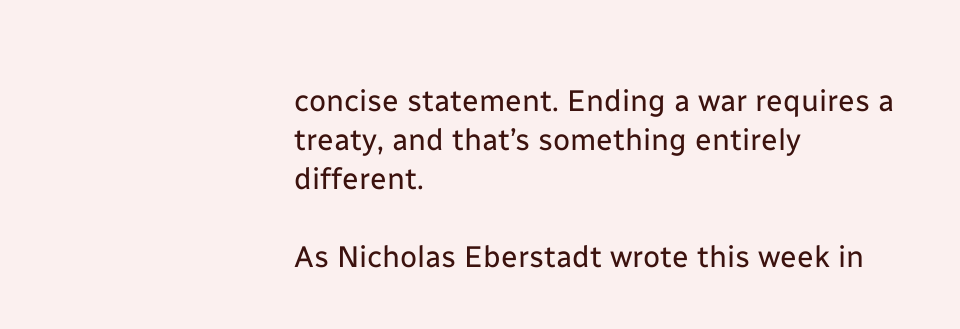concise statement. Ending a war requires a treaty, and that’s something entirely different.

As Nicholas Eberstadt wrote this week in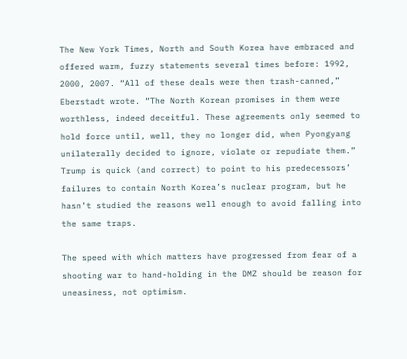The New York Times, North and South Korea have embraced and offered warm, fuzzy statements several times before: 1992, 2000, 2007. “All of these deals were then trash-canned,” Eberstadt wrote. “The North Korean promises in them were worthless, indeed deceitful. These agreements only seemed to hold force until, well, they no longer did, when Pyongyang unilaterally decided to ignore, violate or repudiate them.” Trump is quick (and correct) to point to his predecessors’ failures to contain North Korea’s nuclear program, but he hasn’t studied the reasons well enough to avoid falling into the same traps.

The speed with which matters have progressed from fear of a shooting war to hand-holding in the DMZ should be reason for uneasiness, not optimism.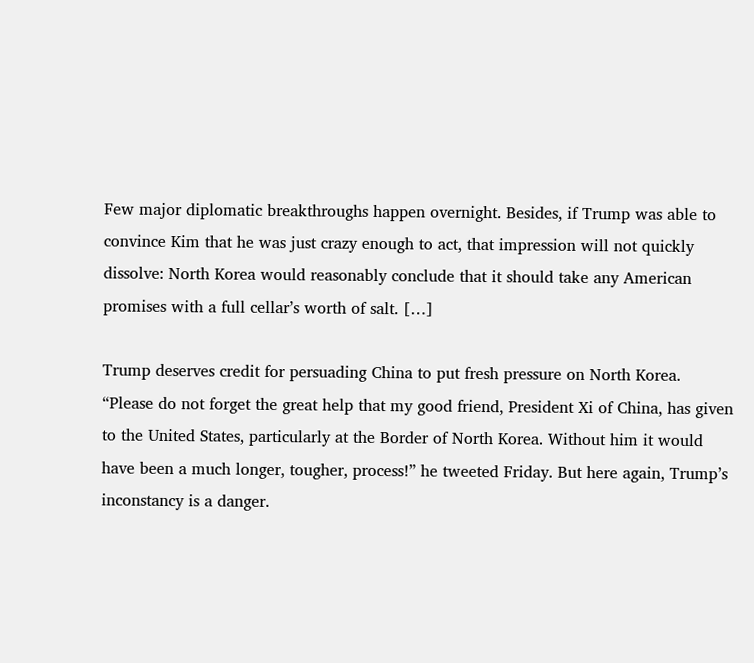Few major diplomatic breakthroughs happen overnight. Besides, if Trump was able to convince Kim that he was just crazy enough to act, that impression will not quickly dissolve: North Korea would reasonably conclude that it should take any American promises with a full cellar’s worth of salt. […]

Trump deserves credit for persuading China to put fresh pressure on North Korea. “Please do not forget the great help that my good friend, President Xi of China, has given to the United States, particularly at the Border of North Korea. Without him it would have been a much longer, tougher, process!” he tweeted Friday. But here again, Trump’s inconstancy is a danger.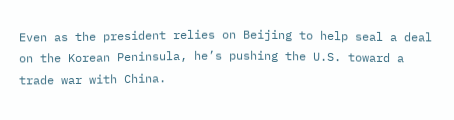Even as the president relies on Beijing to help seal a deal on the Korean Peninsula, he’s pushing the U.S. toward a trade war with China.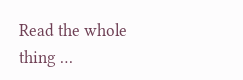Read the whole thing …